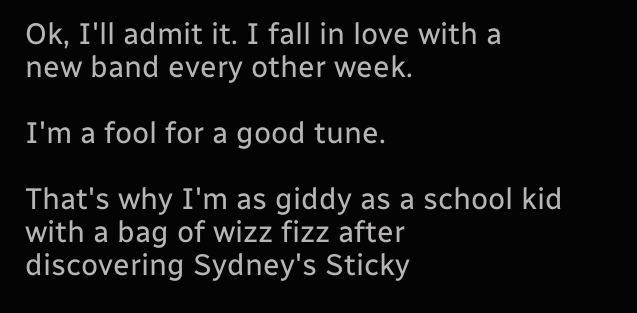Ok, I'll admit it. I fall in love with a new band every other week.

I'm a fool for a good tune.

That's why I'm as giddy as a school kid with a bag of wizz fizz after discovering Sydney's Sticky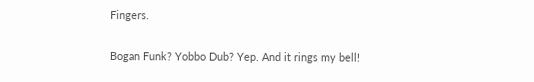Fingers.

Bogan Funk? Yobbo Dub? Yep. And it rings my bell!